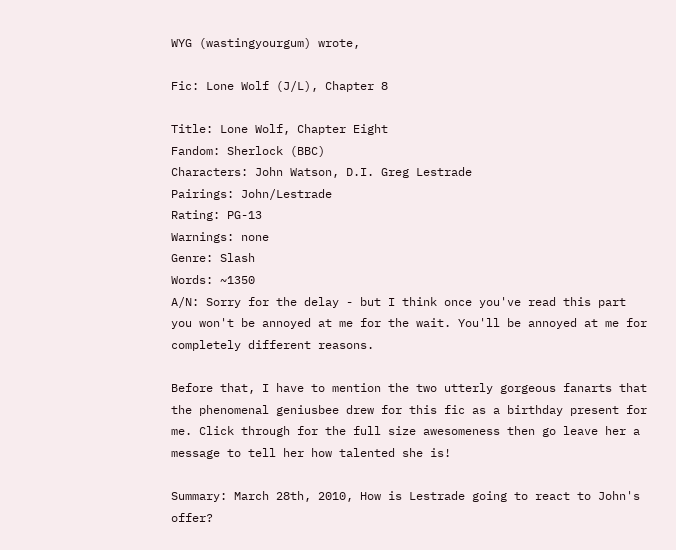WYG (wastingyourgum) wrote,

Fic: Lone Wolf (J/L), Chapter 8

Title: Lone Wolf, Chapter Eight
Fandom: Sherlock (BBC)
Characters: John Watson, D.I. Greg Lestrade
Pairings: John/Lestrade
Rating: PG-13
Warnings: none
Genre: Slash
Words: ~1350
A/N: Sorry for the delay - but I think once you've read this part you won't be annoyed at me for the wait. You'll be annoyed at me for completely different reasons.

Before that, I have to mention the two utterly gorgeous fanarts that the phenomenal geniusbee drew for this fic as a birthday present for me. Click through for the full size awesomeness then go leave her a message to tell her how talented she is!

Summary: March 28th, 2010, How is Lestrade going to react to John's offer?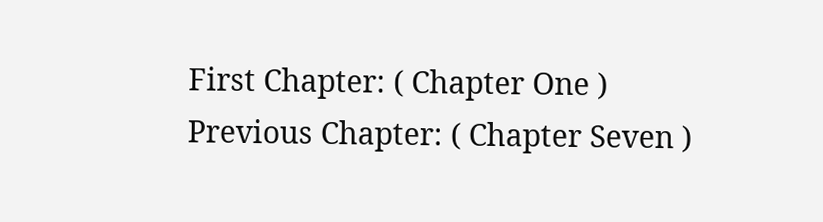First Chapter: ( Chapter One )
Previous Chapter: ( Chapter Seven )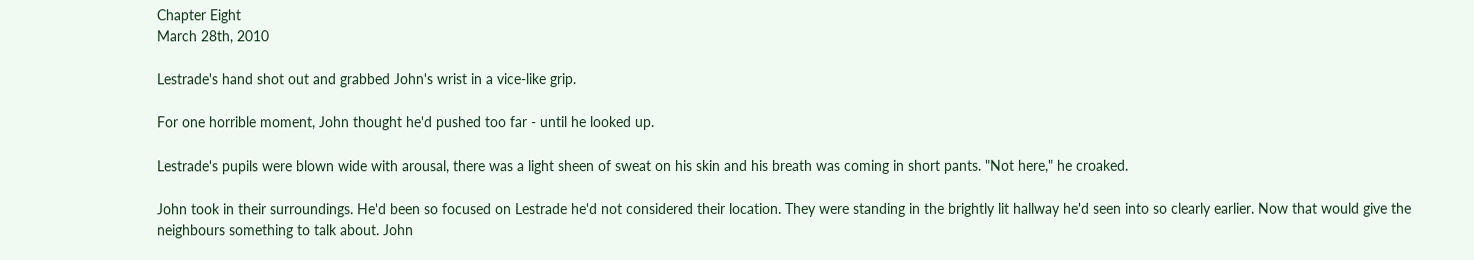Chapter Eight
March 28th, 2010

Lestrade's hand shot out and grabbed John's wrist in a vice-like grip.

For one horrible moment, John thought he'd pushed too far - until he looked up.

Lestrade's pupils were blown wide with arousal, there was a light sheen of sweat on his skin and his breath was coming in short pants. "Not here," he croaked.

John took in their surroundings. He'd been so focused on Lestrade he'd not considered their location. They were standing in the brightly lit hallway he'd seen into so clearly earlier. Now that would give the neighbours something to talk about. John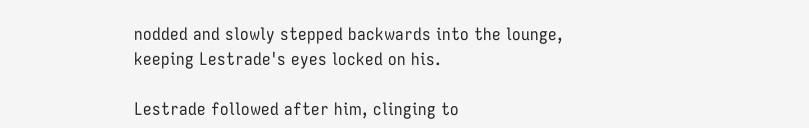nodded and slowly stepped backwards into the lounge, keeping Lestrade's eyes locked on his.

Lestrade followed after him, clinging to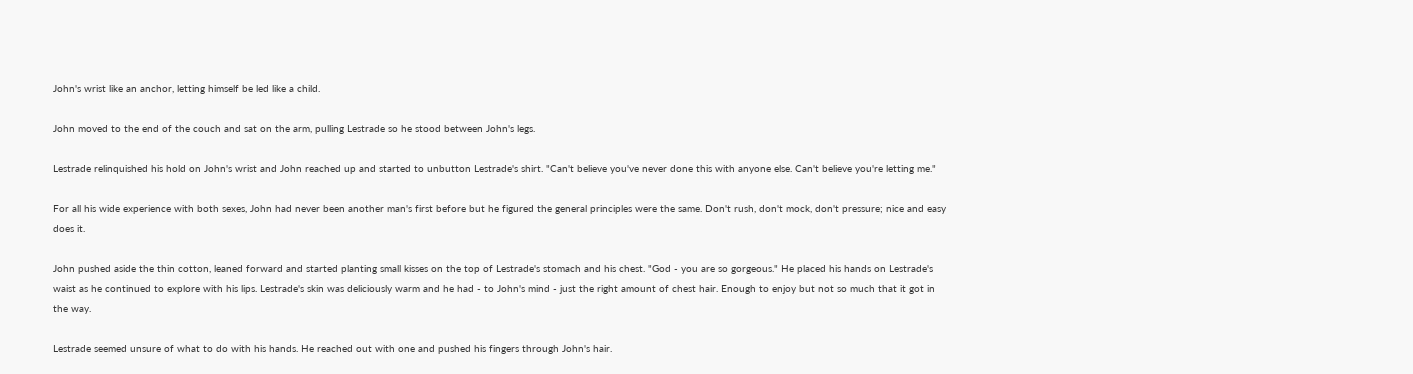John's wrist like an anchor, letting himself be led like a child.

John moved to the end of the couch and sat on the arm, pulling Lestrade so he stood between John's legs.

Lestrade relinquished his hold on John's wrist and John reached up and started to unbutton Lestrade's shirt. "Can't believe you've never done this with anyone else. Can't believe you're letting me."

For all his wide experience with both sexes, John had never been another man's first before but he figured the general principles were the same. Don't rush, don't mock, don't pressure; nice and easy does it.

John pushed aside the thin cotton, leaned forward and started planting small kisses on the top of Lestrade's stomach and his chest. "God - you are so gorgeous." He placed his hands on Lestrade's waist as he continued to explore with his lips. Lestrade's skin was deliciously warm and he had - to John's mind - just the right amount of chest hair. Enough to enjoy but not so much that it got in the way.

Lestrade seemed unsure of what to do with his hands. He reached out with one and pushed his fingers through John's hair.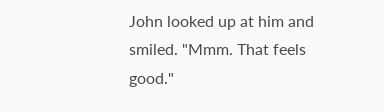John looked up at him and smiled. "Mmm. That feels good."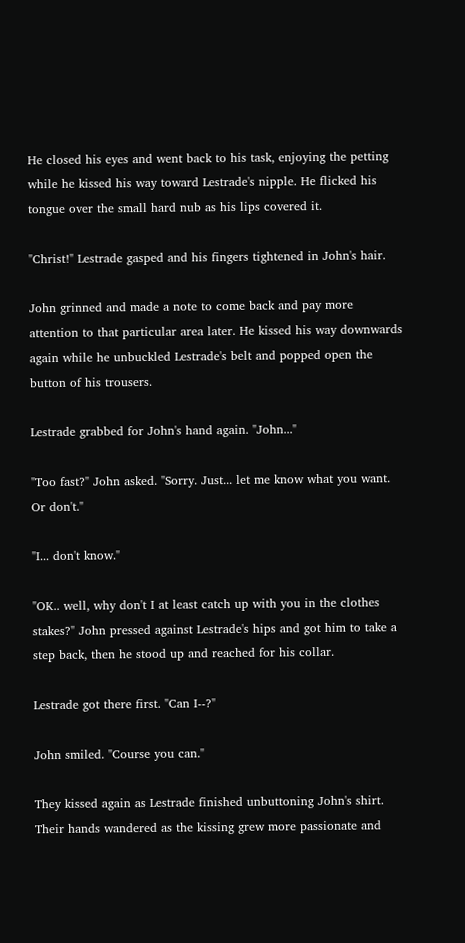He closed his eyes and went back to his task, enjoying the petting while he kissed his way toward Lestrade's nipple. He flicked his tongue over the small hard nub as his lips covered it.

"Christ!" Lestrade gasped and his fingers tightened in John's hair.

John grinned and made a note to come back and pay more attention to that particular area later. He kissed his way downwards again while he unbuckled Lestrade's belt and popped open the button of his trousers.

Lestrade grabbed for John's hand again. "John..."

"Too fast?" John asked. "Sorry. Just... let me know what you want. Or don't."

"I... don't know."

"OK.. well, why don't I at least catch up with you in the clothes stakes?" John pressed against Lestrade's hips and got him to take a step back, then he stood up and reached for his collar.

Lestrade got there first. "Can I--?"

John smiled. "Course you can."

They kissed again as Lestrade finished unbuttoning John's shirt. Their hands wandered as the kissing grew more passionate and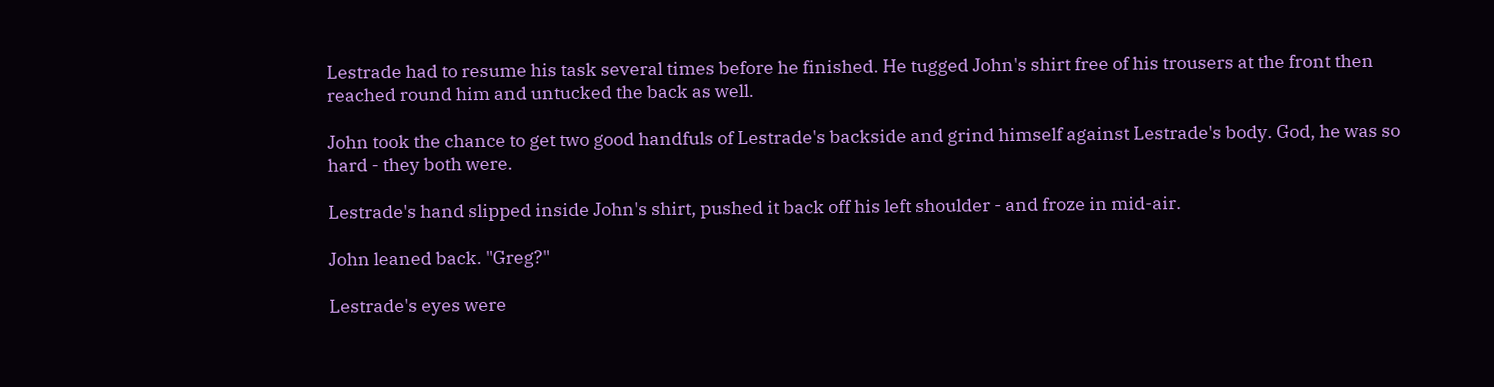Lestrade had to resume his task several times before he finished. He tugged John's shirt free of his trousers at the front then reached round him and untucked the back as well.

John took the chance to get two good handfuls of Lestrade's backside and grind himself against Lestrade's body. God, he was so hard - they both were.

Lestrade's hand slipped inside John's shirt, pushed it back off his left shoulder - and froze in mid-air.

John leaned back. "Greg?"

Lestrade's eyes were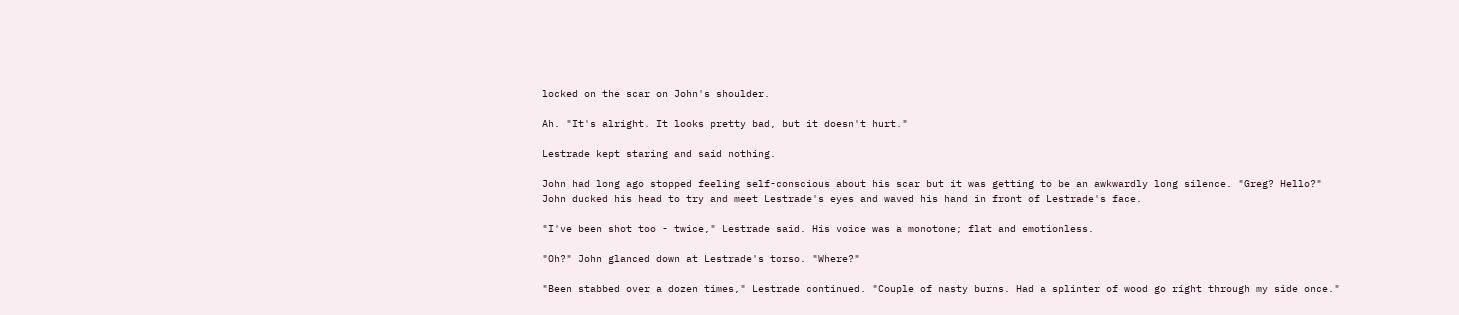locked on the scar on John's shoulder.

Ah. "It's alright. It looks pretty bad, but it doesn't hurt."

Lestrade kept staring and said nothing.

John had long ago stopped feeling self-conscious about his scar but it was getting to be an awkwardly long silence. "Greg? Hello?" John ducked his head to try and meet Lestrade's eyes and waved his hand in front of Lestrade's face.

"I've been shot too - twice," Lestrade said. His voice was a monotone; flat and emotionless.

"Oh?" John glanced down at Lestrade's torso. "Where?"

"Been stabbed over a dozen times," Lestrade continued. "Couple of nasty burns. Had a splinter of wood go right through my side once."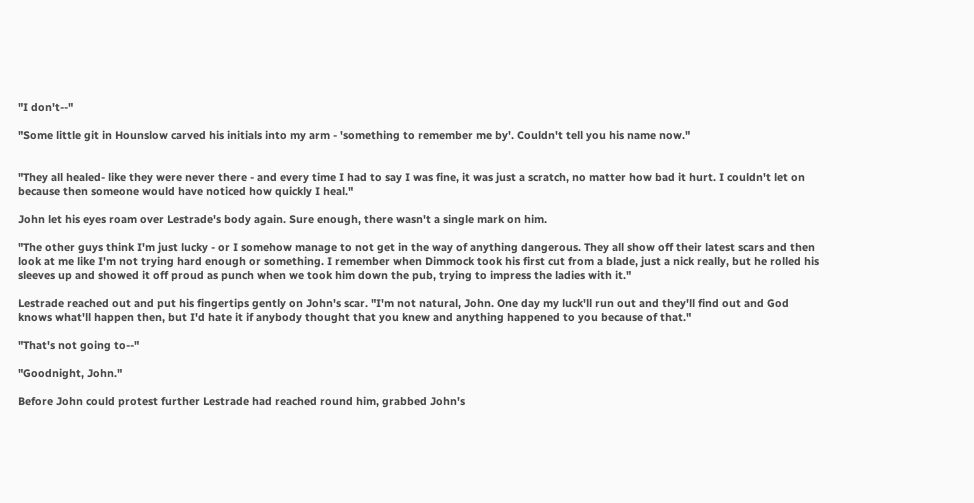"I don't--"

"Some little git in Hounslow carved his initials into my arm - 'something to remember me by'. Couldn't tell you his name now."


"They all healed- like they were never there - and every time I had to say I was fine, it was just a scratch, no matter how bad it hurt. I couldn't let on because then someone would have noticed how quickly I heal."

John let his eyes roam over Lestrade's body again. Sure enough, there wasn't a single mark on him.

"The other guys think I'm just lucky - or I somehow manage to not get in the way of anything dangerous. They all show off their latest scars and then look at me like I'm not trying hard enough or something. I remember when Dimmock took his first cut from a blade, just a nick really, but he rolled his sleeves up and showed it off proud as punch when we took him down the pub, trying to impress the ladies with it."

Lestrade reached out and put his fingertips gently on John's scar. "I'm not natural, John. One day my luck'll run out and they'll find out and God knows what'll happen then, but I'd hate it if anybody thought that you knew and anything happened to you because of that."

"That's not going to--"

"Goodnight, John."

Before John could protest further Lestrade had reached round him, grabbed John's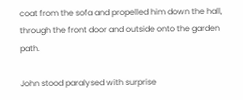coat from the sofa and propelled him down the hall, through the front door and outside onto the garden path.

John stood paralysed with surprise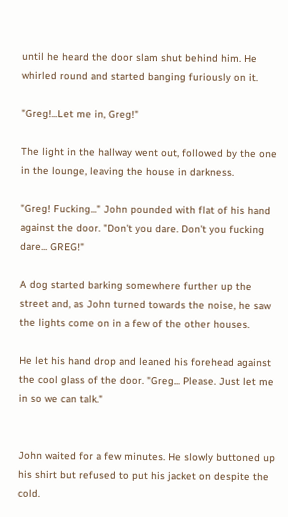until he heard the door slam shut behind him. He whirled round and started banging furiously on it.

"Greg!...Let me in, Greg!"

The light in the hallway went out, followed by the one in the lounge, leaving the house in darkness.

"Greg! Fucking..." John pounded with flat of his hand against the door. "Don't you dare. Don't you fucking dare... GREG!"

A dog started barking somewhere further up the street and, as John turned towards the noise, he saw the lights come on in a few of the other houses.

He let his hand drop and leaned his forehead against the cool glass of the door. "Greg... Please. Just let me in so we can talk."


John waited for a few minutes. He slowly buttoned up his shirt but refused to put his jacket on despite the cold.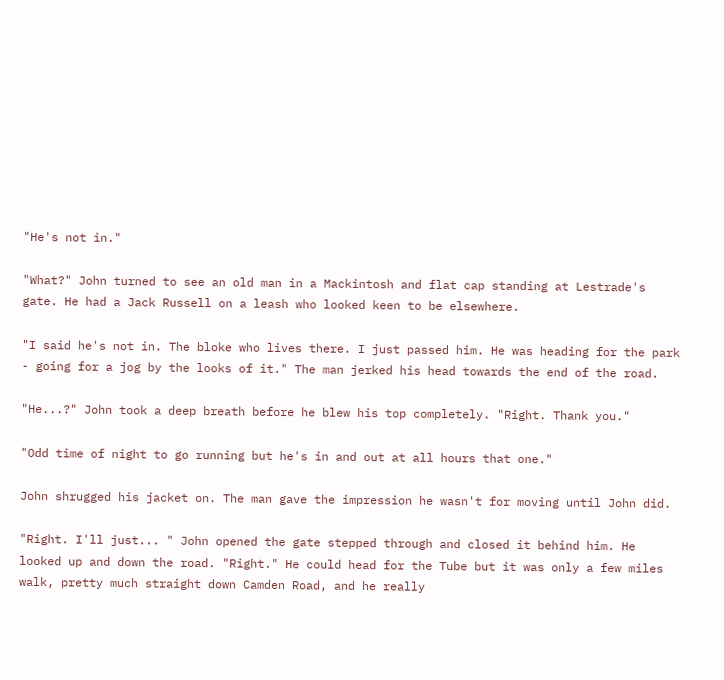"He's not in."

"What?" John turned to see an old man in a Mackintosh and flat cap standing at Lestrade's gate. He had a Jack Russell on a leash who looked keen to be elsewhere.

"I said he's not in. The bloke who lives there. I just passed him. He was heading for the park - going for a jog by the looks of it." The man jerked his head towards the end of the road.

"He...?" John took a deep breath before he blew his top completely. "Right. Thank you."

"Odd time of night to go running but he's in and out at all hours that one."

John shrugged his jacket on. The man gave the impression he wasn't for moving until John did.

"Right. I'll just... " John opened the gate stepped through and closed it behind him. He looked up and down the road. "Right." He could head for the Tube but it was only a few miles walk, pretty much straight down Camden Road, and he really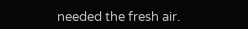needed the fresh air.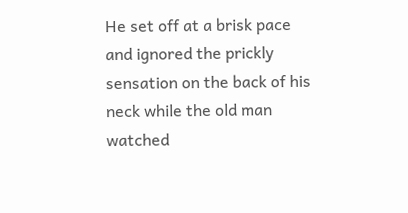He set off at a brisk pace and ignored the prickly sensation on the back of his neck while the old man watched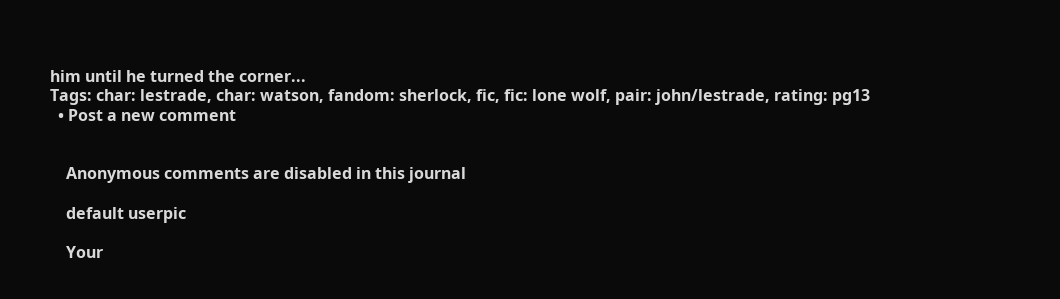him until he turned the corner...
Tags: char: lestrade, char: watson, fandom: sherlock, fic, fic: lone wolf, pair: john/lestrade, rating: pg13
  • Post a new comment


    Anonymous comments are disabled in this journal

    default userpic

    Your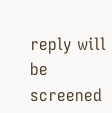reply will be screened